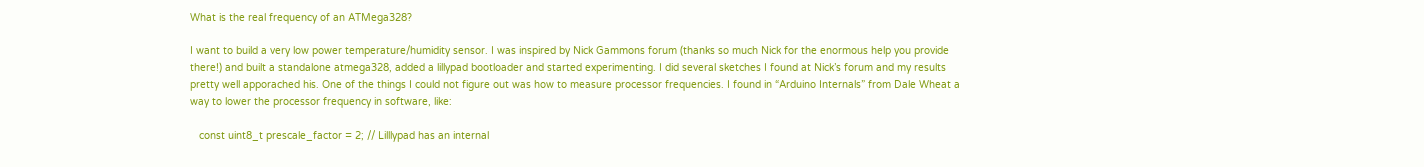What is the real frequency of an ATMega328?

I want to build a very low power temperature/humidity sensor. I was inspired by Nick Gammons forum (thanks so much Nick for the enormous help you provide there!) and built a standalone atmega328, added a lillypad bootloader and started experimenting. I did several sketches I found at Nick’s forum and my results pretty well apporached his. One of the things I could not figure out was how to measure processor frequencies. I found in “Arduino Internals” from Dale Wheat a way to lower the processor frequency in software, like:

   const uint8_t prescale_factor = 2; // Lilllypad has an internal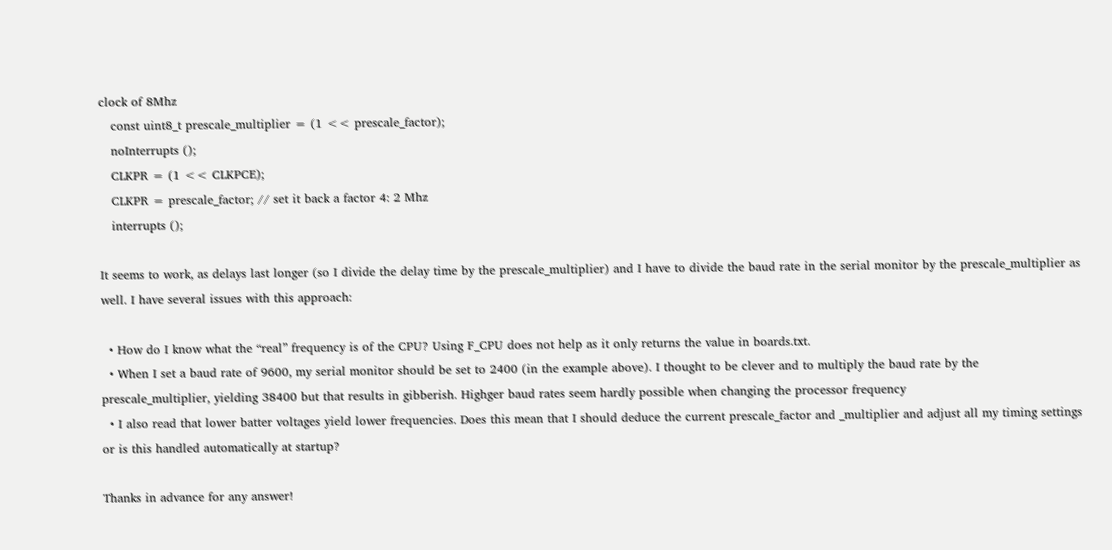clock of 8Mhz
   const uint8_t prescale_multiplier = (1 << prescale_factor);
   noInterrupts ();
   CLKPR = (1 << CLKPCE);
   CLKPR = prescale_factor; // set it back a factor 4: 2 Mhz
   interrupts ();

It seems to work, as delays last longer (so I divide the delay time by the prescale_multiplier) and I have to divide the baud rate in the serial monitor by the prescale_multiplier as well. I have several issues with this approach:

  • How do I know what the “real” frequency is of the CPU? Using F_CPU does not help as it only returns the value in boards.txt.
  • When I set a baud rate of 9600, my serial monitor should be set to 2400 (in the example above). I thought to be clever and to multiply the baud rate by the prescale_multiplier, yielding 38400 but that results in gibberish. Highger baud rates seem hardly possible when changing the processor frequency
  • I also read that lower batter voltages yield lower frequencies. Does this mean that I should deduce the current prescale_factor and _multiplier and adjust all my timing settings or is this handled automatically at startup?

Thanks in advance for any answer!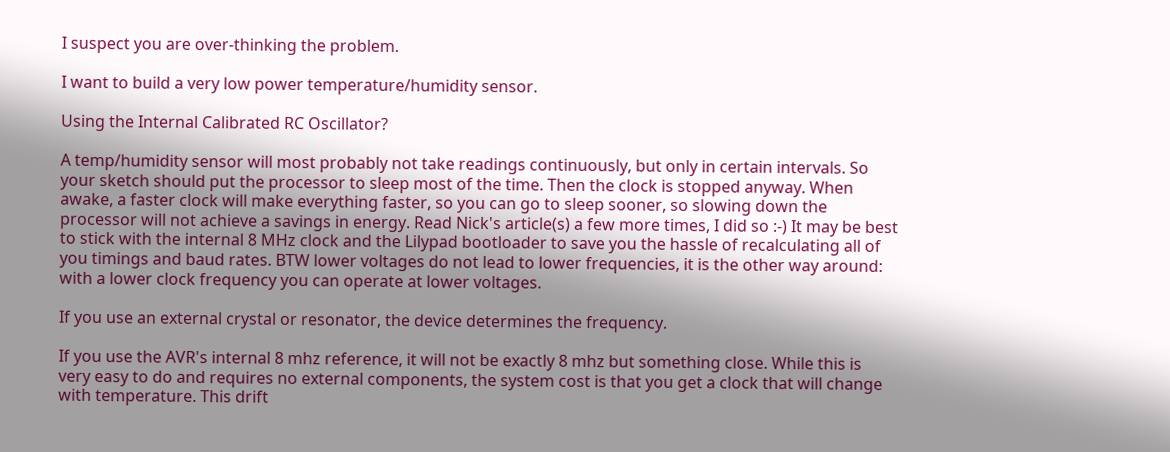I suspect you are over-thinking the problem.

I want to build a very low power temperature/humidity sensor.

Using the Internal Calibrated RC Oscillator?

A temp/humidity sensor will most probably not take readings continuously, but only in certain intervals. So your sketch should put the processor to sleep most of the time. Then the clock is stopped anyway. When awake, a faster clock will make everything faster, so you can go to sleep sooner, so slowing down the processor will not achieve a savings in energy. Read Nick's article(s) a few more times, I did so :-) It may be best to stick with the internal 8 MHz clock and the Lilypad bootloader to save you the hassle of recalculating all of you timings and baud rates. BTW lower voltages do not lead to lower frequencies, it is the other way around: with a lower clock frequency you can operate at lower voltages.

If you use an external crystal or resonator, the device determines the frequency.

If you use the AVR's internal 8 mhz reference, it will not be exactly 8 mhz but something close. While this is very easy to do and requires no external components, the system cost is that you get a clock that will change with temperature. This drift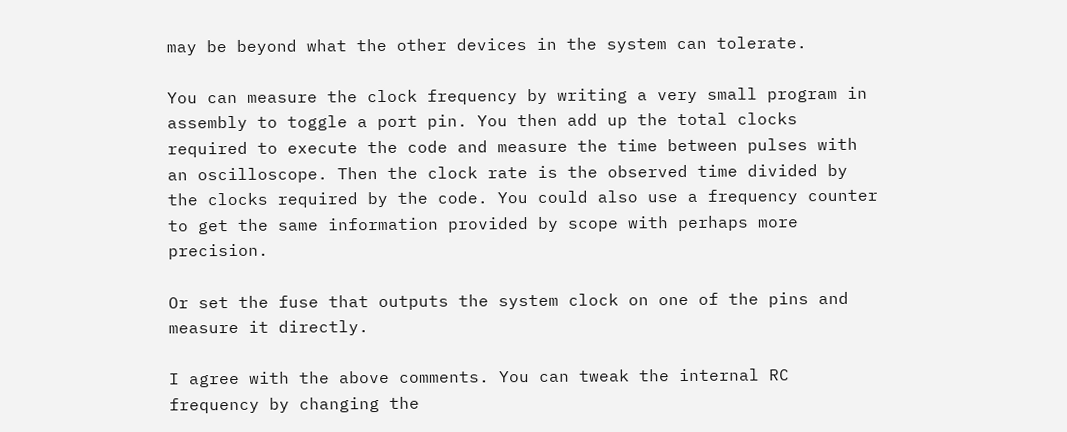may be beyond what the other devices in the system can tolerate.

You can measure the clock frequency by writing a very small program in assembly to toggle a port pin. You then add up the total clocks required to execute the code and measure the time between pulses with an oscilloscope. Then the clock rate is the observed time divided by the clocks required by the code. You could also use a frequency counter to get the same information provided by scope with perhaps more precision.

Or set the fuse that outputs the system clock on one of the pins and measure it directly.

I agree with the above comments. You can tweak the internal RC frequency by changing the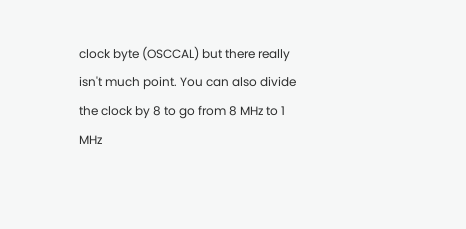clock byte (OSCCAL) but there really isn't much point. You can also divide the clock by 8 to go from 8 MHz to 1 MHz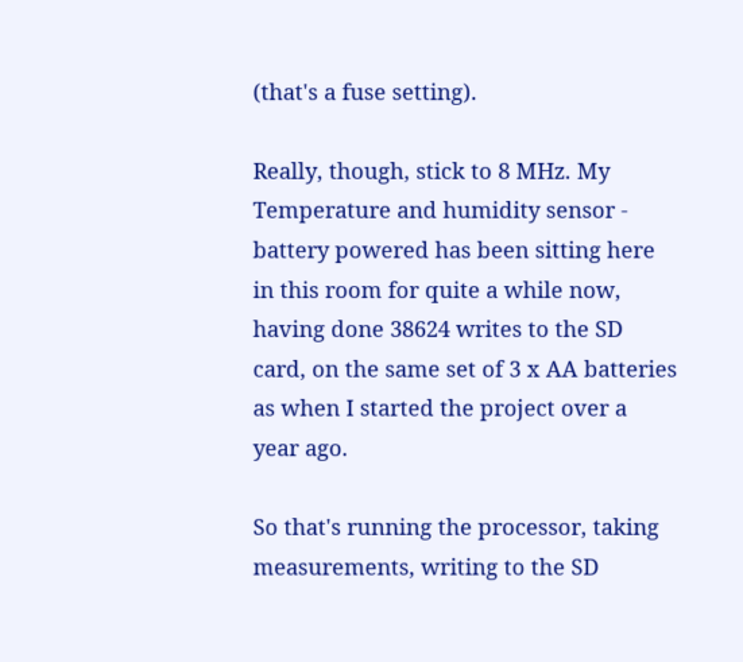(that's a fuse setting).

Really, though, stick to 8 MHz. My Temperature and humidity sensor - battery powered has been sitting here in this room for quite a while now, having done 38624 writes to the SD card, on the same set of 3 x AA batteries as when I started the project over a year ago.

So that's running the processor, taking measurements, writing to the SD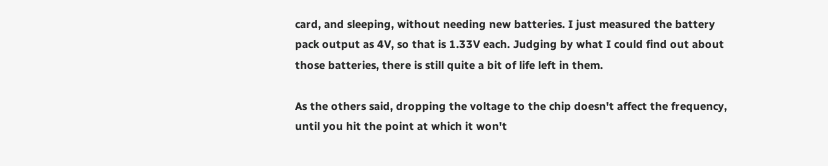card, and sleeping, without needing new batteries. I just measured the battery pack output as 4V, so that is 1.33V each. Judging by what I could find out about those batteries, there is still quite a bit of life left in them.

As the others said, dropping the voltage to the chip doesn't affect the frequency, until you hit the point at which it won't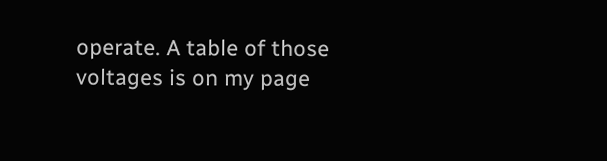operate. A table of those voltages is on my page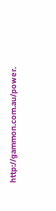http://gammon.com.au/power.